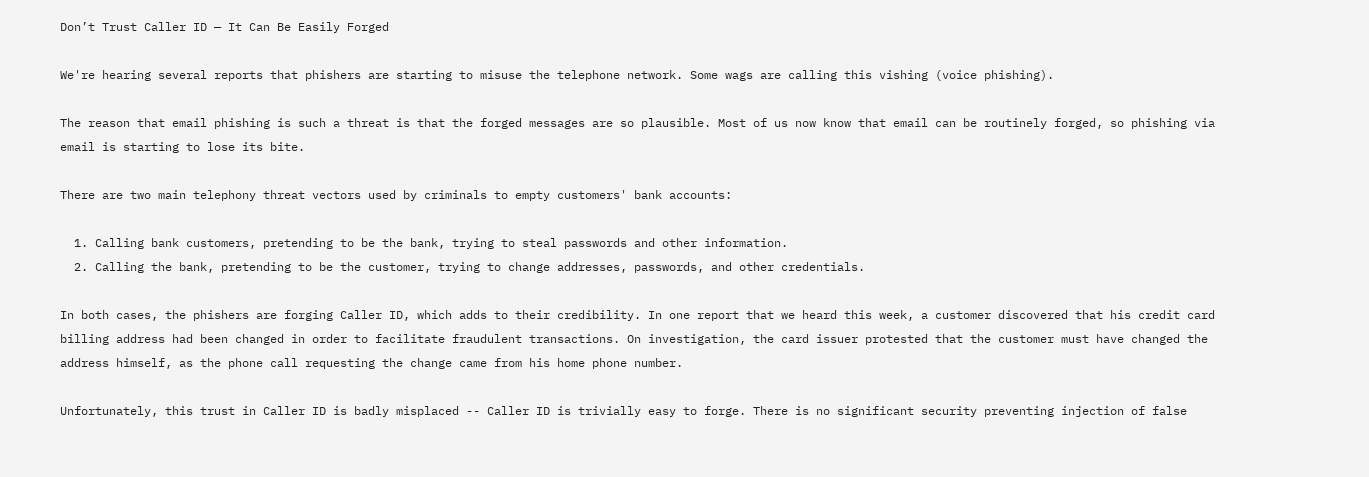Don’t Trust Caller ID — It Can Be Easily Forged

We're hearing several reports that phishers are starting to misuse the telephone network. Some wags are calling this vishing (voice phishing).

The reason that email phishing is such a threat is that the forged messages are so plausible. Most of us now know that email can be routinely forged, so phishing via email is starting to lose its bite.

There are two main telephony threat vectors used by criminals to empty customers' bank accounts:

  1. Calling bank customers, pretending to be the bank, trying to steal passwords and other information.
  2. Calling the bank, pretending to be the customer, trying to change addresses, passwords, and other credentials.

In both cases, the phishers are forging Caller ID, which adds to their credibility. In one report that we heard this week, a customer discovered that his credit card billing address had been changed in order to facilitate fraudulent transactions. On investigation, the card issuer protested that the customer must have changed the address himself, as the phone call requesting the change came from his home phone number.

Unfortunately, this trust in Caller ID is badly misplaced -- Caller ID is trivially easy to forge. There is no significant security preventing injection of false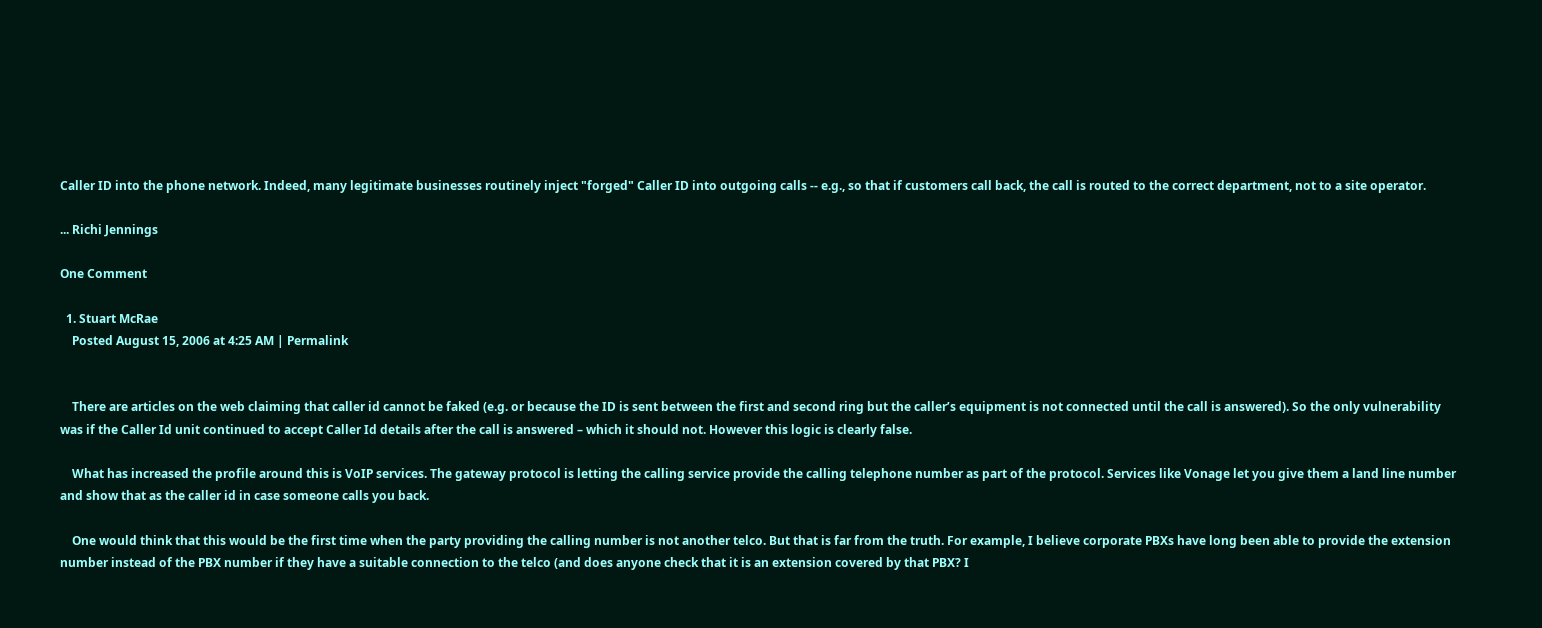Caller ID into the phone network. Indeed, many legitimate businesses routinely inject "forged" Caller ID into outgoing calls -- e.g., so that if customers call back, the call is routed to the correct department, not to a site operator.

... Richi Jennings

One Comment

  1. Stuart McRae
    Posted August 15, 2006 at 4:25 AM | Permalink


    There are articles on the web claiming that caller id cannot be faked (e.g. or because the ID is sent between the first and second ring but the caller’s equipment is not connected until the call is answered). So the only vulnerability was if the Caller Id unit continued to accept Caller Id details after the call is answered – which it should not. However this logic is clearly false.

    What has increased the profile around this is VoIP services. The gateway protocol is letting the calling service provide the calling telephone number as part of the protocol. Services like Vonage let you give them a land line number and show that as the caller id in case someone calls you back.

    One would think that this would be the first time when the party providing the calling number is not another telco. But that is far from the truth. For example, I believe corporate PBXs have long been able to provide the extension number instead of the PBX number if they have a suitable connection to the telco (and does anyone check that it is an extension covered by that PBX? I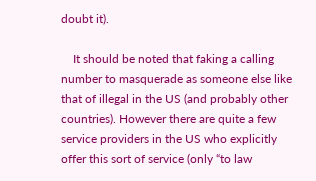doubt it).

    It should be noted that faking a calling number to masquerade as someone else like that of illegal in the US (and probably other countries). However there are quite a few service providers in the US who explicitly offer this sort of service (only “to law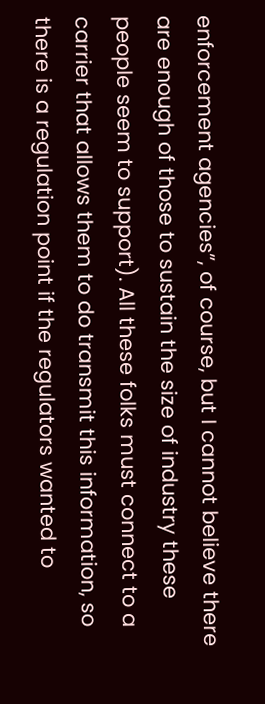enforcement agencies”, of course, but I cannot believe there are enough of those to sustain the size of industry these people seem to support). All these folks must connect to a carrier that allows them to do transmit this information, so there is a regulation point if the regulators wanted to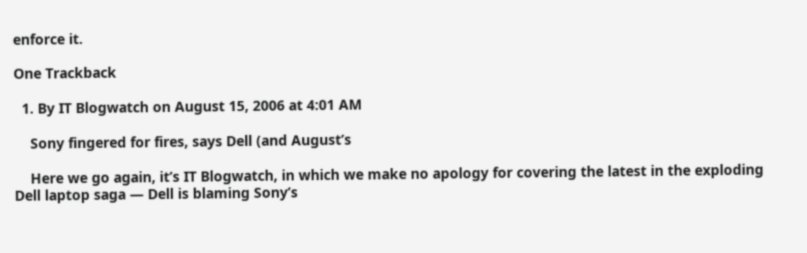enforce it.

One Trackback

  1. By IT Blogwatch on August 15, 2006 at 4:01 AM

    Sony fingered for fires, says Dell (and August’s

    Here we go again, it’s IT Blogwatch, in which we make no apology for covering the latest in the exploding Dell laptop saga — Dell is blaming Sony’s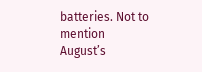batteries. Not to mention August’s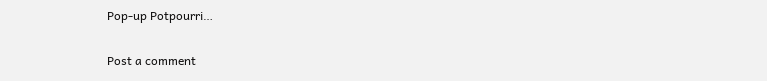Pop-up Potpourri…

Post a comment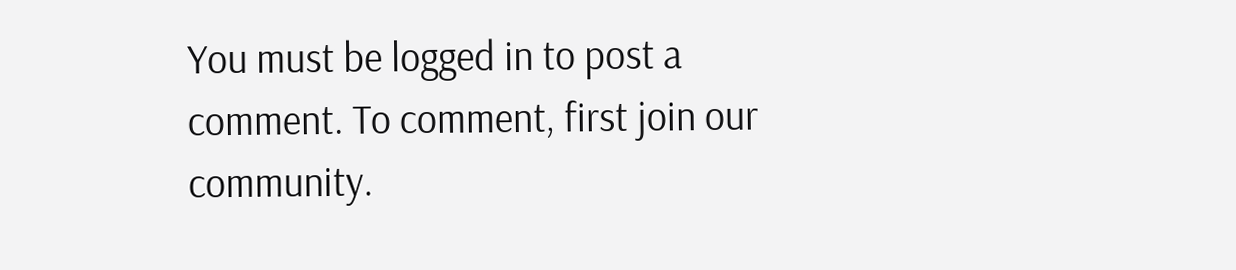You must be logged in to post a comment. To comment, first join our community.